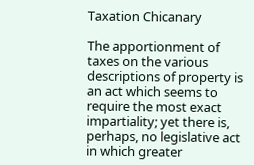Taxation Chicanary

The apportionment of taxes on the various descriptions of property is an act which seems to require the most exact impartiality; yet there is, perhaps, no legislative act in which greater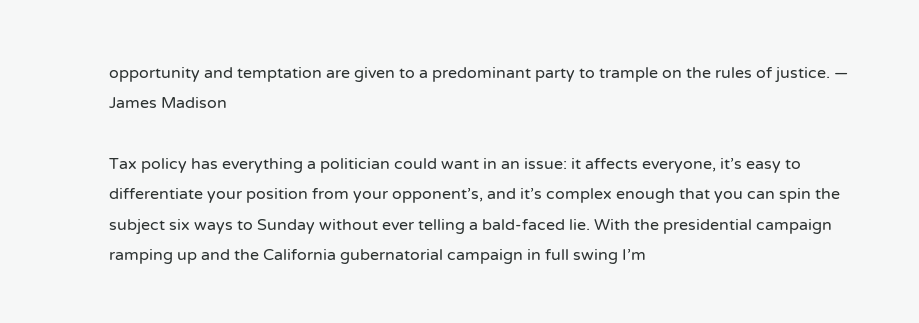opportunity and temptation are given to a predominant party to trample on the rules of justice. — James Madison

Tax policy has everything a politician could want in an issue: it affects everyone, it’s easy to differentiate your position from your opponent’s, and it’s complex enough that you can spin the subject six ways to Sunday without ever telling a bald-faced lie. With the presidential campaign ramping up and the California gubernatorial campaign in full swing I’m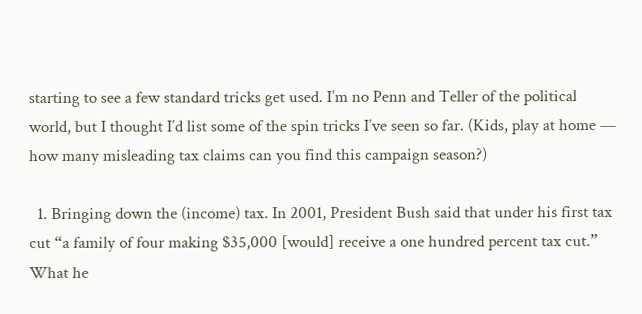starting to see a few standard tricks get used. I’m no Penn and Teller of the political world, but I thought I’d list some of the spin tricks I’ve seen so far. (Kids, play at home — how many misleading tax claims can you find this campaign season?)

  1. Bringing down the (income) tax. In 2001, President Bush said that under his first tax cut “a family of four making $35,000 [would] receive a one hundred percent tax cut.” What he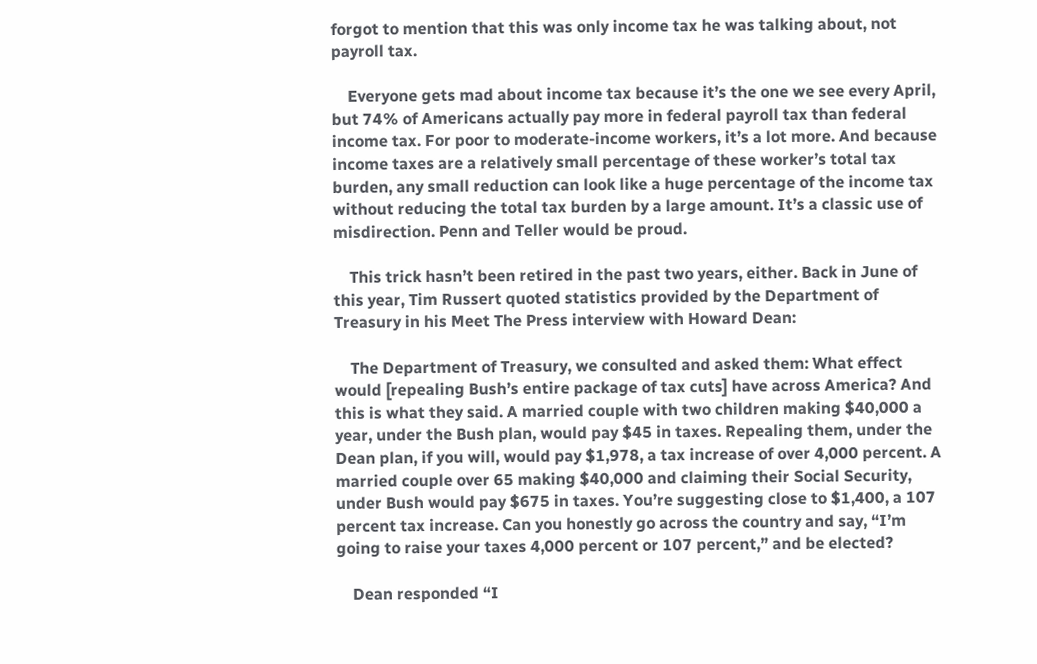forgot to mention that this was only income tax he was talking about, not payroll tax.

    Everyone gets mad about income tax because it’s the one we see every April, but 74% of Americans actually pay more in federal payroll tax than federal income tax. For poor to moderate-income workers, it’s a lot more. And because income taxes are a relatively small percentage of these worker’s total tax burden, any small reduction can look like a huge percentage of the income tax without reducing the total tax burden by a large amount. It’s a classic use of misdirection. Penn and Teller would be proud.

    This trick hasn’t been retired in the past two years, either. Back in June of this year, Tim Russert quoted statistics provided by the Department of Treasury in his Meet The Press interview with Howard Dean:

    The Department of Treasury, we consulted and asked them: What effect would [repealing Bush’s entire package of tax cuts] have across America? And this is what they said. A married couple with two children making $40,000 a year, under the Bush plan, would pay $45 in taxes. Repealing them, under the Dean plan, if you will, would pay $1,978, a tax increase of over 4,000 percent. A married couple over 65 making $40,000 and claiming their Social Security, under Bush would pay $675 in taxes. You’re suggesting close to $1,400, a 107 percent tax increase. Can you honestly go across the country and say, “I’m going to raise your taxes 4,000 percent or 107 percent,” and be elected?

    Dean responded “I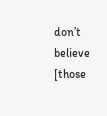don’t believe [those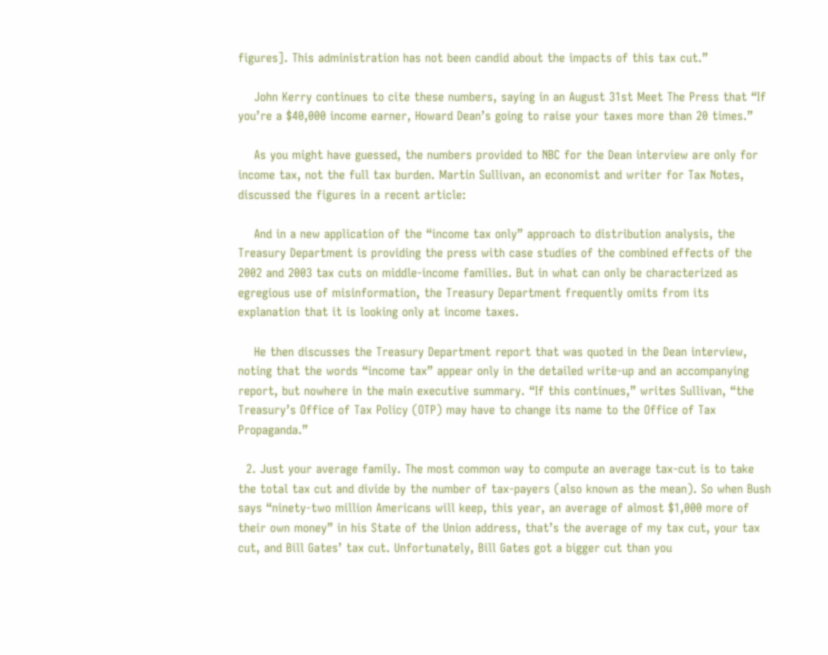figures]. This administration has not been candid about the impacts of this tax cut.”

    John Kerry continues to cite these numbers, saying in an August 31st Meet The Press that “If you’re a $40,000 income earner, Howard Dean’s going to raise your taxes more than 20 times.”

    As you might have guessed, the numbers provided to NBC for the Dean interview are only for income tax, not the full tax burden. Martin Sullivan, an economist and writer for Tax Notes, discussed the figures in a recent article:

    And in a new application of the “income tax only” approach to distribution analysis, the Treasury Department is providing the press with case studies of the combined effects of the 2002 and 2003 tax cuts on middle-income families. But in what can only be characterized as egregious use of misinformation, the Treasury Department frequently omits from its explanation that it is looking only at income taxes.

    He then discusses the Treasury Department report that was quoted in the Dean interview, noting that the words “income tax” appear only in the detailed write-up and an accompanying report, but nowhere in the main executive summary. “If this continues,” writes Sullivan, “the Treasury’s Office of Tax Policy (OTP) may have to change its name to the Office of Tax Propaganda.”

  2. Just your average family. The most common way to compute an average tax-cut is to take the total tax cut and divide by the number of tax-payers (also known as the mean). So when Bush says “ninety-two million Americans will keep, this year, an average of almost $1,000 more of their own money” in his State of the Union address, that’s the average of my tax cut, your tax cut, and Bill Gates’ tax cut. Unfortunately, Bill Gates got a bigger cut than you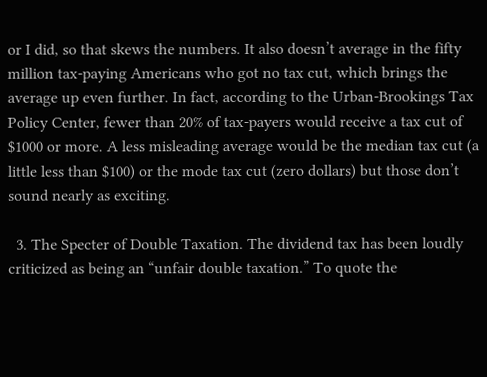or I did, so that skews the numbers. It also doesn’t average in the fifty million tax-paying Americans who got no tax cut, which brings the average up even further. In fact, according to the Urban-Brookings Tax Policy Center, fewer than 20% of tax-payers would receive a tax cut of $1000 or more. A less misleading average would be the median tax cut (a little less than $100) or the mode tax cut (zero dollars) but those don’t sound nearly as exciting.

  3. The Specter of Double Taxation. The dividend tax has been loudly criticized as being an “unfair double taxation.” To quote the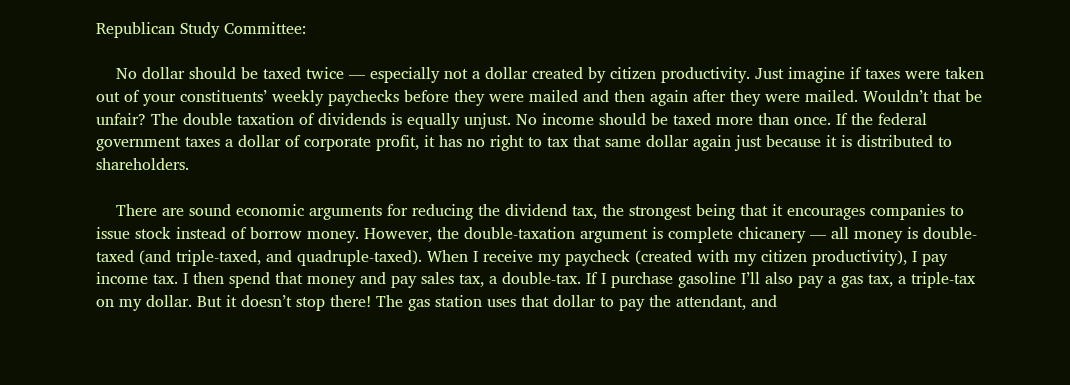Republican Study Committee:

    No dollar should be taxed twice — especially not a dollar created by citizen productivity. Just imagine if taxes were taken out of your constituents’ weekly paychecks before they were mailed and then again after they were mailed. Wouldn’t that be unfair? The double taxation of dividends is equally unjust. No income should be taxed more than once. If the federal government taxes a dollar of corporate profit, it has no right to tax that same dollar again just because it is distributed to shareholders.

    There are sound economic arguments for reducing the dividend tax, the strongest being that it encourages companies to issue stock instead of borrow money. However, the double-taxation argument is complete chicanery — all money is double-taxed (and triple-taxed, and quadruple-taxed). When I receive my paycheck (created with my citizen productivity), I pay income tax. I then spend that money and pay sales tax, a double-tax. If I purchase gasoline I’ll also pay a gas tax, a triple-tax on my dollar. But it doesn’t stop there! The gas station uses that dollar to pay the attendant, and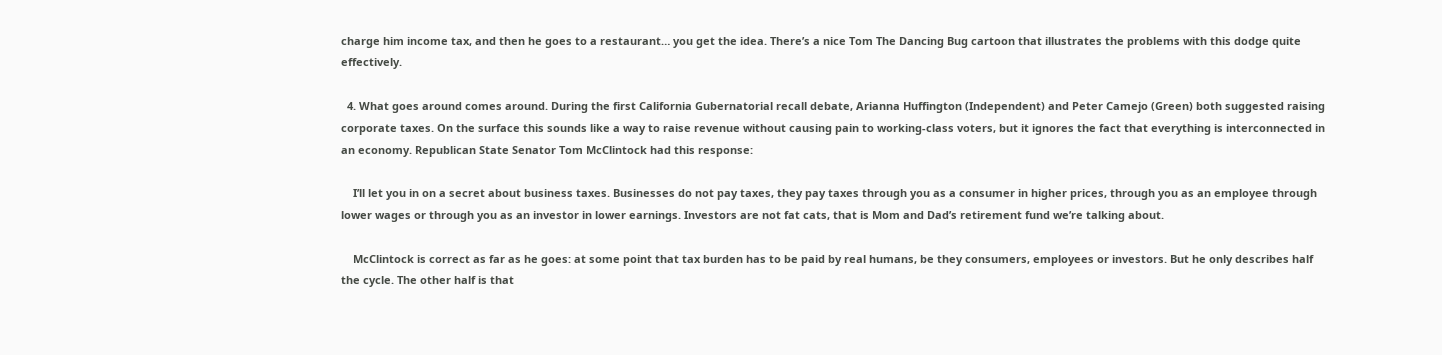charge him income tax, and then he goes to a restaurant… you get the idea. There’s a nice Tom The Dancing Bug cartoon that illustrates the problems with this dodge quite effectively.

  4. What goes around comes around. During the first California Gubernatorial recall debate, Arianna Huffington (Independent) and Peter Camejo (Green) both suggested raising corporate taxes. On the surface this sounds like a way to raise revenue without causing pain to working-class voters, but it ignores the fact that everything is interconnected in an economy. Republican State Senator Tom McClintock had this response:

    I’ll let you in on a secret about business taxes. Businesses do not pay taxes, they pay taxes through you as a consumer in higher prices, through you as an employee through lower wages or through you as an investor in lower earnings. Investors are not fat cats, that is Mom and Dad’s retirement fund we’re talking about.

    McClintock is correct as far as he goes: at some point that tax burden has to be paid by real humans, be they consumers, employees or investors. But he only describes half the cycle. The other half is that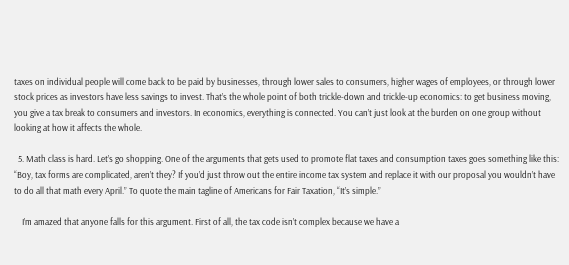taxes on individual people will come back to be paid by businesses, through lower sales to consumers, higher wages of employees, or through lower stock prices as investors have less savings to invest. That’s the whole point of both trickle-down and trickle-up economics: to get business moving, you give a tax break to consumers and investors. In economics, everything is connected. You can’t just look at the burden on one group without looking at how it affects the whole.

  5. Math class is hard. Let’s go shopping. One of the arguments that gets used to promote flat taxes and consumption taxes goes something like this: “Boy, tax forms are complicated, aren’t they? If you’d just throw out the entire income tax system and replace it with our proposal you wouldn’t have to do all that math every April.” To quote the main tagline of Americans for Fair Taxation, “It’s simple.”

    I’m amazed that anyone falls for this argument. First of all, the tax code isn’t complex because we have a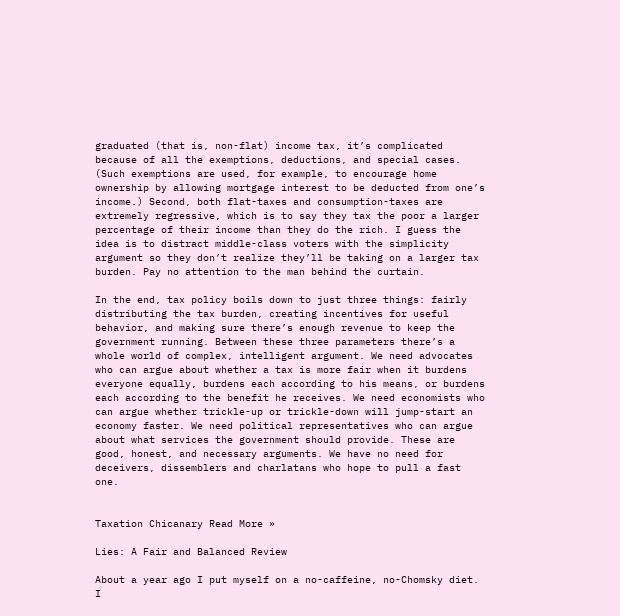graduated (that is, non-flat) income tax, it’s complicated because of all the exemptions, deductions, and special cases. (Such exemptions are used, for example, to encourage home ownership by allowing mortgage interest to be deducted from one’s income.) Second, both flat-taxes and consumption-taxes are extremely regressive, which is to say they tax the poor a larger percentage of their income than they do the rich. I guess the idea is to distract middle-class voters with the simplicity argument so they don’t realize they’ll be taking on a larger tax burden. Pay no attention to the man behind the curtain.

In the end, tax policy boils down to just three things: fairly distributing the tax burden, creating incentives for useful behavior, and making sure there’s enough revenue to keep the government running. Between these three parameters there’s a whole world of complex, intelligent argument. We need advocates who can argue about whether a tax is more fair when it burdens everyone equally, burdens each according to his means, or burdens each according to the benefit he receives. We need economists who can argue whether trickle-up or trickle-down will jump-start an economy faster. We need political representatives who can argue about what services the government should provide. These are good, honest, and necessary arguments. We have no need for deceivers, dissemblers and charlatans who hope to pull a fast one.


Taxation Chicanary Read More »

Lies: A Fair and Balanced Review

About a year ago I put myself on a no-caffeine, no-Chomsky diet. I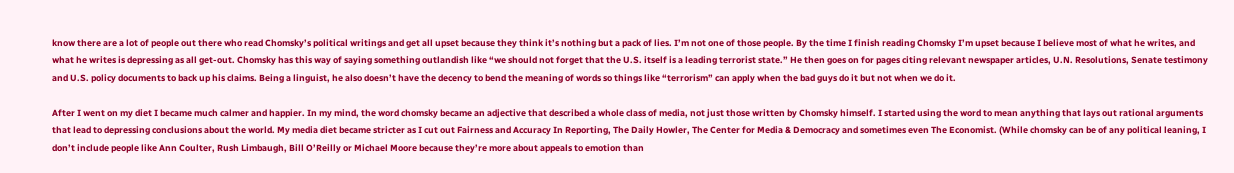know there are a lot of people out there who read Chomsky’s political writings and get all upset because they think it’s nothing but a pack of lies. I’m not one of those people. By the time I finish reading Chomsky I’m upset because I believe most of what he writes, and what he writes is depressing as all get-out. Chomsky has this way of saying something outlandish like “we should not forget that the U.S. itself is a leading terrorist state.” He then goes on for pages citing relevant newspaper articles, U.N. Resolutions, Senate testimony and U.S. policy documents to back up his claims. Being a linguist, he also doesn’t have the decency to bend the meaning of words so things like “terrorism” can apply when the bad guys do it but not when we do it.

After I went on my diet I became much calmer and happier. In my mind, the word chomsky became an adjective that described a whole class of media, not just those written by Chomsky himself. I started using the word to mean anything that lays out rational arguments that lead to depressing conclusions about the world. My media diet became stricter as I cut out Fairness and Accuracy In Reporting, The Daily Howler, The Center for Media & Democracy and sometimes even The Economist. (While chomsky can be of any political leaning, I don’t include people like Ann Coulter, Rush Limbaugh, Bill O’Reilly or Michael Moore because they’re more about appeals to emotion than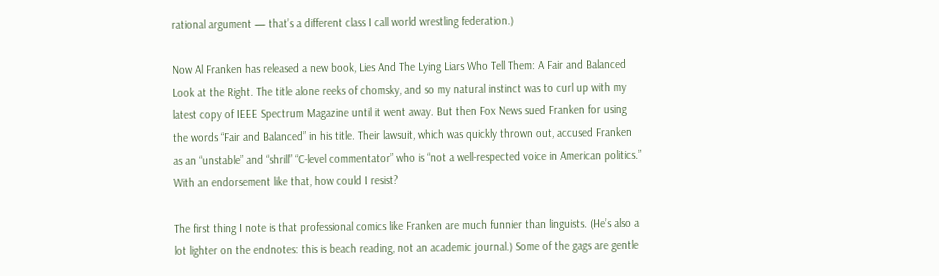rational argument — that’s a different class I call world wrestling federation.)

Now Al Franken has released a new book, Lies And The Lying Liars Who Tell Them: A Fair and Balanced Look at the Right. The title alone reeks of chomsky, and so my natural instinct was to curl up with my latest copy of IEEE Spectrum Magazine until it went away. But then Fox News sued Franken for using the words “Fair and Balanced” in his title. Their lawsuit, which was quickly thrown out, accused Franken as an “unstable” and “shrill” “C-level commentator” who is “not a well-respected voice in American politics.” With an endorsement like that, how could I resist?

The first thing I note is that professional comics like Franken are much funnier than linguists. (He’s also a lot lighter on the endnotes: this is beach reading, not an academic journal.) Some of the gags are gentle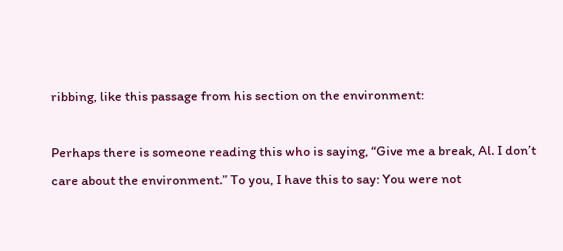ribbing, like this passage from his section on the environment:

Perhaps there is someone reading this who is saying, “Give me a break, Al. I don’t care about the environment.” To you, I have this to say: You were not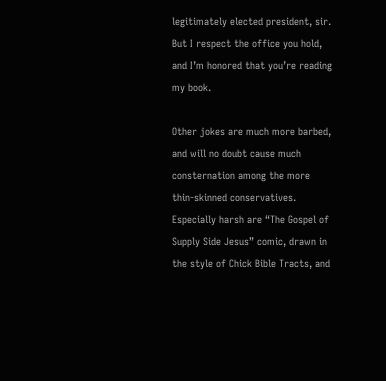legitimately elected president, sir. But I respect the office you hold, and I’m honored that you’re reading my book.

Other jokes are much more barbed, and will no doubt cause much consternation among the more thin-skinned conservatives. Especially harsh are “The Gospel of Supply Side Jesus” comic, drawn in the style of Chick Bible Tracts, and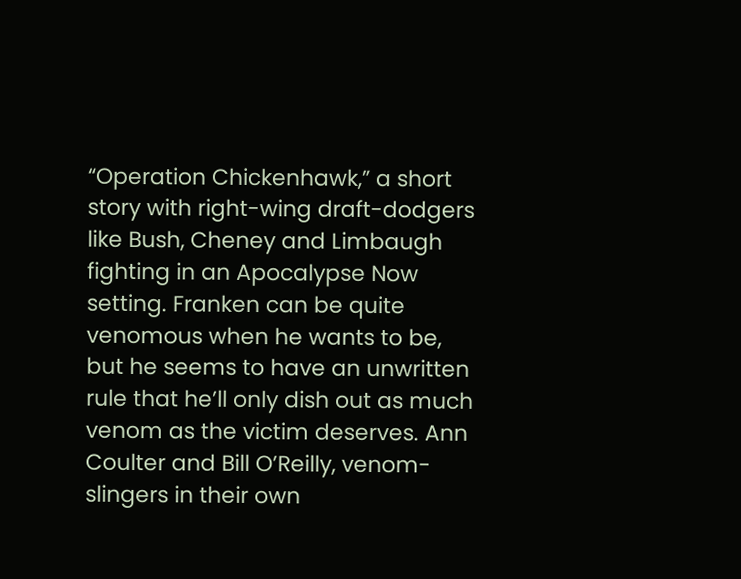“Operation Chickenhawk,” a short story with right-wing draft-dodgers like Bush, Cheney and Limbaugh fighting in an Apocalypse Now setting. Franken can be quite venomous when he wants to be, but he seems to have an unwritten rule that he’ll only dish out as much venom as the victim deserves. Ann Coulter and Bill O’Reilly, venom-slingers in their own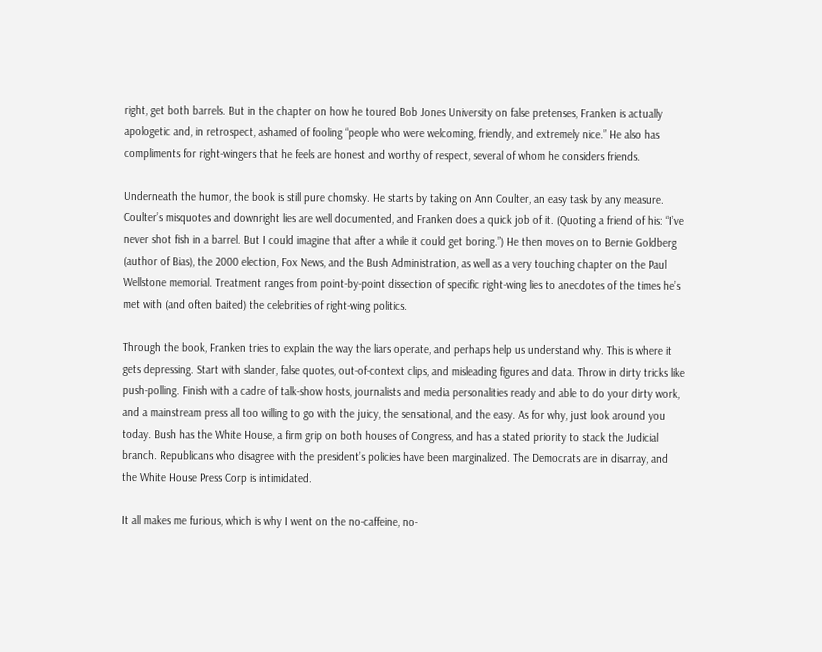right, get both barrels. But in the chapter on how he toured Bob Jones University on false pretenses, Franken is actually apologetic and, in retrospect, ashamed of fooling “people who were welcoming, friendly, and extremely nice.” He also has compliments for right-wingers that he feels are honest and worthy of respect, several of whom he considers friends.

Underneath the humor, the book is still pure chomsky. He starts by taking on Ann Coulter, an easy task by any measure. Coulter’s misquotes and downright lies are well documented, and Franken does a quick job of it. (Quoting a friend of his: “I’ve never shot fish in a barrel. But I could imagine that after a while it could get boring.”) He then moves on to Bernie Goldberg (author of Bias), the 2000 election, Fox News, and the Bush Administration, as well as a very touching chapter on the Paul Wellstone memorial. Treatment ranges from point-by-point dissection of specific right-wing lies to anecdotes of the times he’s met with (and often baited) the celebrities of right-wing politics.

Through the book, Franken tries to explain the way the liars operate, and perhaps help us understand why. This is where it gets depressing. Start with slander, false quotes, out-of-context clips, and misleading figures and data. Throw in dirty tricks like push-polling. Finish with a cadre of talk-show hosts, journalists and media personalities ready and able to do your dirty work, and a mainstream press all too willing to go with the juicy, the sensational, and the easy. As for why, just look around you today. Bush has the White House, a firm grip on both houses of Congress, and has a stated priority to stack the Judicial branch. Republicans who disagree with the president’s policies have been marginalized. The Democrats are in disarray, and the White House Press Corp is intimidated.

It all makes me furious, which is why I went on the no-caffeine, no-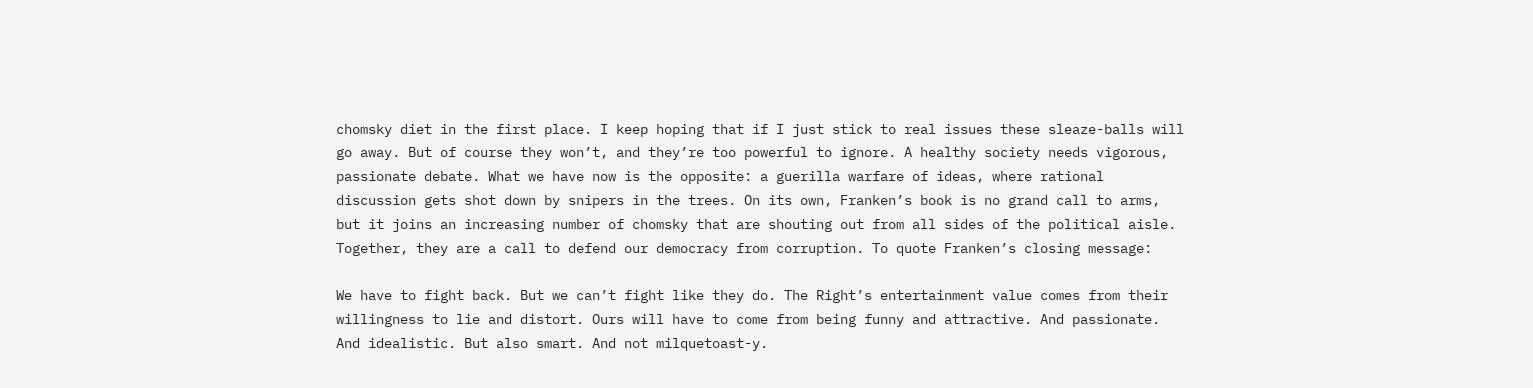chomsky diet in the first place. I keep hoping that if I just stick to real issues these sleaze-balls will go away. But of course they won’t, and they’re too powerful to ignore. A healthy society needs vigorous, passionate debate. What we have now is the opposite: a guerilla warfare of ideas, where rational discussion gets shot down by snipers in the trees. On its own, Franken’s book is no grand call to arms, but it joins an increasing number of chomsky that are shouting out from all sides of the political aisle. Together, they are a call to defend our democracy from corruption. To quote Franken’s closing message:

We have to fight back. But we can’t fight like they do. The Right’s entertainment value comes from their willingness to lie and distort. Ours will have to come from being funny and attractive. And passionate. And idealistic. But also smart. And not milquetoast-y.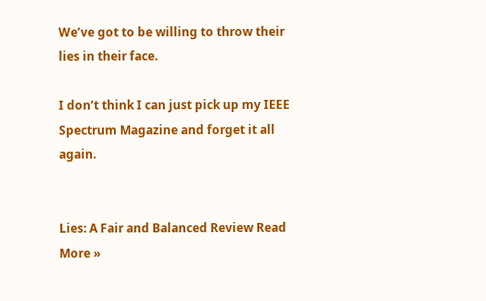We’ve got to be willing to throw their lies in their face.

I don’t think I can just pick up my IEEE Spectrum Magazine and forget it all again.


Lies: A Fair and Balanced Review Read More »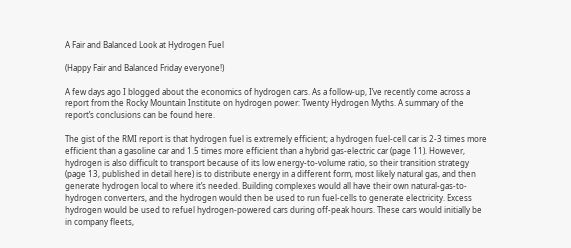A Fair and Balanced Look at Hydrogen Fuel

(Happy Fair and Balanced Friday everyone!)

A few days ago I blogged about the economics of hydrogen cars. As a follow-up, I’ve recently come across a report from the Rocky Mountain Institute on hydrogen power: Twenty Hydrogen Myths. A summary of the report’s conclusions can be found here.

The gist of the RMI report is that hydrogen fuel is extremely efficient; a hydrogen fuel-cell car is 2-3 times more efficient than a gasoline car and 1.5 times more efficient than a hybrid gas-electric car (page 11). However, hydrogen is also difficult to transport because of its low energy-to-volume ratio, so their transition strategy (page 13, published in detail here) is to distribute energy in a different form, most likely natural gas, and then generate hydrogen local to where it’s needed. Building complexes would all have their own natural-gas-to-hydrogen converters, and the hydrogen would then be used to run fuel-cells to generate electricity. Excess hydrogen would be used to refuel hydrogen-powered cars during off-peak hours. These cars would initially be in company fleets,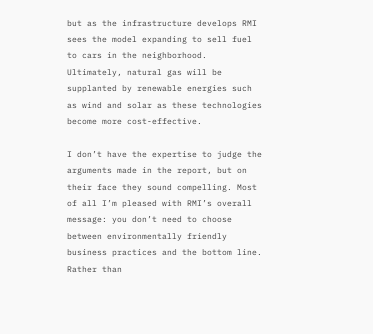but as the infrastructure develops RMI sees the model expanding to sell fuel to cars in the neighborhood. Ultimately, natural gas will be supplanted by renewable energies such as wind and solar as these technologies become more cost-effective.

I don’t have the expertise to judge the arguments made in the report, but on their face they sound compelling. Most of all I’m pleased with RMI’s overall message: you don’t need to choose between environmentally friendly business practices and the bottom line. Rather than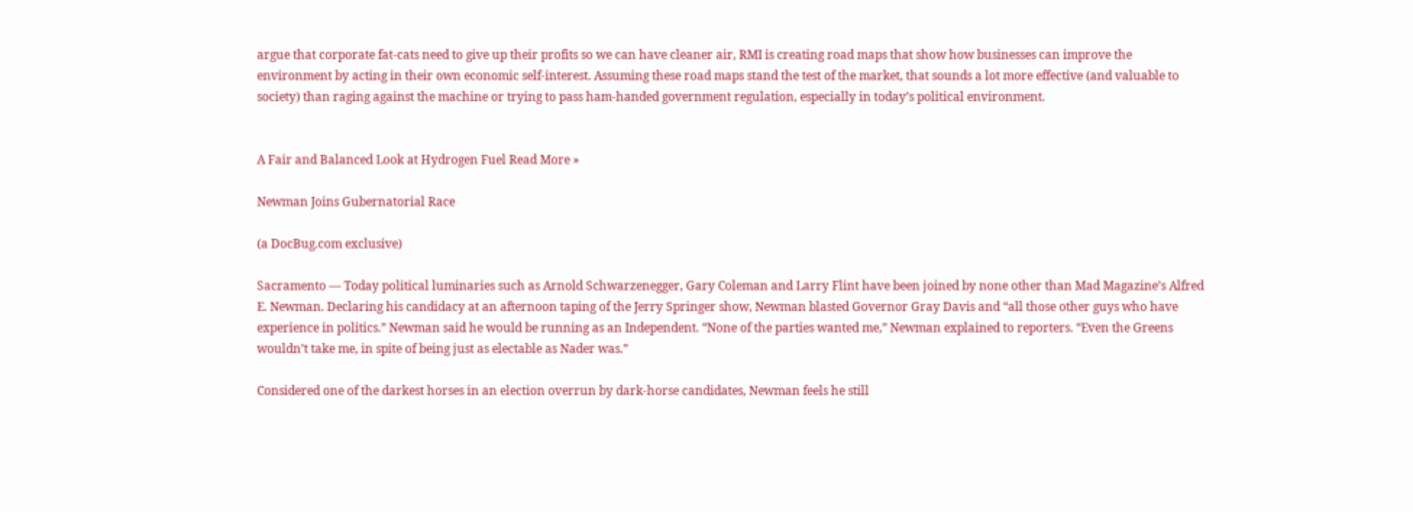argue that corporate fat-cats need to give up their profits so we can have cleaner air, RMI is creating road maps that show how businesses can improve the environment by acting in their own economic self-interest. Assuming these road maps stand the test of the market, that sounds a lot more effective (and valuable to society) than raging against the machine or trying to pass ham-handed government regulation, especially in today’s political environment.


A Fair and Balanced Look at Hydrogen Fuel Read More »

Newman Joins Gubernatorial Race

(a DocBug.com exclusive)

Sacramento — Today political luminaries such as Arnold Schwarzenegger, Gary Coleman and Larry Flint have been joined by none other than Mad Magazine’s Alfred E. Newman. Declaring his candidacy at an afternoon taping of the Jerry Springer show, Newman blasted Governor Gray Davis and “all those other guys who have experience in politics.” Newman said he would be running as an Independent. “None of the parties wanted me,” Newman explained to reporters. “Even the Greens wouldn’t take me, in spite of being just as electable as Nader was.”

Considered one of the darkest horses in an election overrun by dark-horse candidates, Newman feels he still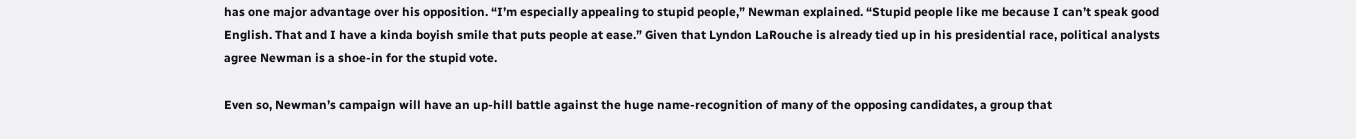has one major advantage over his opposition. “I’m especially appealing to stupid people,” Newman explained. “Stupid people like me because I can’t speak good English. That and I have a kinda boyish smile that puts people at ease.” Given that Lyndon LaRouche is already tied up in his presidential race, political analysts agree Newman is a shoe-in for the stupid vote.

Even so, Newman’s campaign will have an up-hill battle against the huge name-recognition of many of the opposing candidates, a group that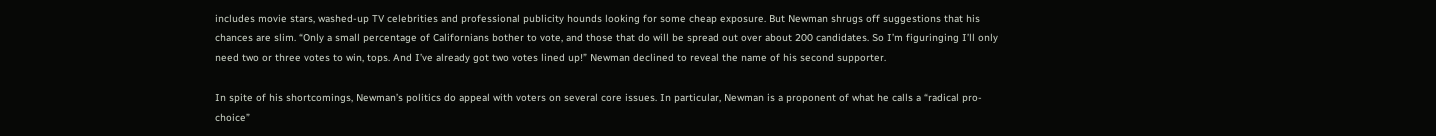includes movie stars, washed-up TV celebrities and professional publicity hounds looking for some cheap exposure. But Newman shrugs off suggestions that his chances are slim. “Only a small percentage of Californians bother to vote, and those that do will be spread out over about 200 candidates. So I’m figuringing I’ll only need two or three votes to win, tops. And I’ve already got two votes lined up!” Newman declined to reveal the name of his second supporter.

In spite of his shortcomings, Newman’s politics do appeal with voters on several core issues. In particular, Newman is a proponent of what he calls a “radical pro-choice”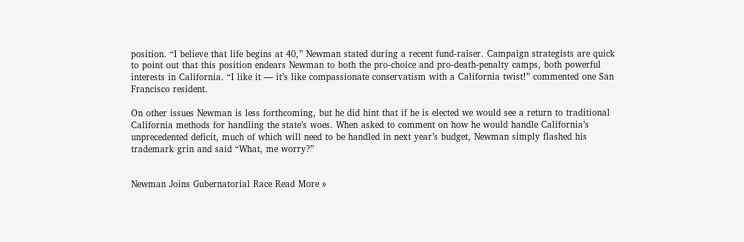position. “I believe that life begins at 40,” Newman stated during a recent fund-raiser. Campaign strategists are quick to point out that this position endears Newman to both the pro-choice and pro-death-penalty camps, both powerful interests in California. “I like it — it’s like compassionate conservatism with a California twist!” commented one San Francisco resident.

On other issues Newman is less forthcoming, but he did hint that if he is elected we would see a return to traditional California methods for handling the state’s woes. When asked to comment on how he would handle California’s unprecedented deficit, much of which will need to be handled in next year’s budget, Newman simply flashed his trademark grin and said “What, me worry?”


Newman Joins Gubernatorial Race Read More »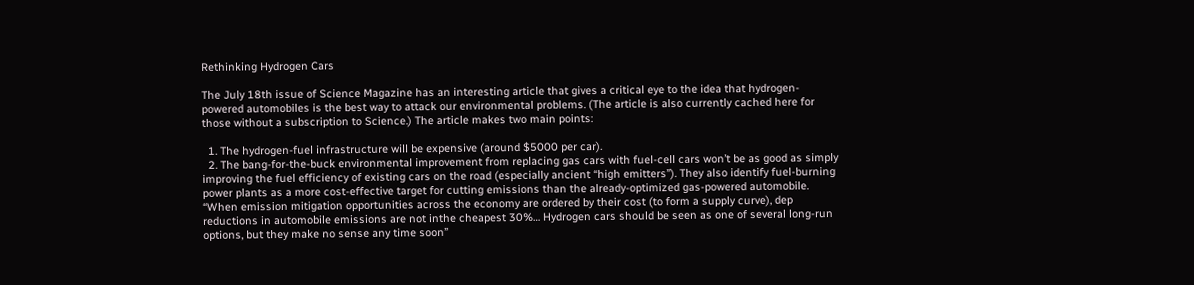Rethinking Hydrogen Cars

The July 18th issue of Science Magazine has an interesting article that gives a critical eye to the idea that hydrogen-powered automobiles is the best way to attack our environmental problems. (The article is also currently cached here for those without a subscription to Science.) The article makes two main points:

  1. The hydrogen-fuel infrastructure will be expensive (around $5000 per car).
  2. The bang-for-the-buck environmental improvement from replacing gas cars with fuel-cell cars won’t be as good as simply improving the fuel efficiency of existing cars on the road (especially ancient “high emitters”). They also identify fuel-burning power plants as a more cost-effective target for cutting emissions than the already-optimized gas-powered automobile. “When emission mitigation opportunities across the economy are ordered by their cost (to form a supply curve), dep reductions in automobile emissions are not inthe cheapest 30%… Hydrogen cars should be seen as one of several long-run options, but they make no sense any time soon”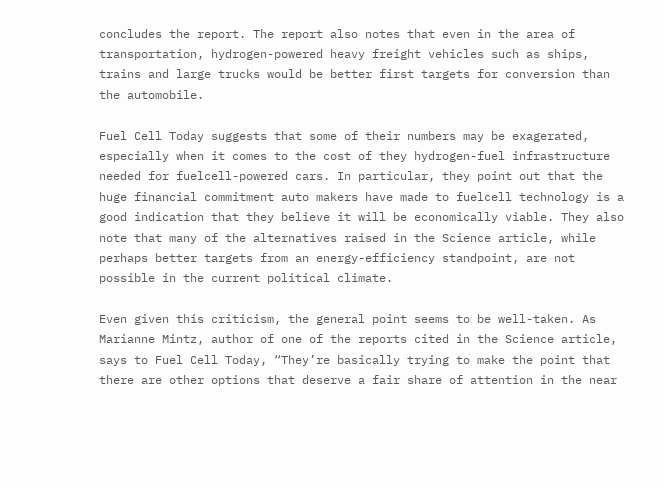concludes the report. The report also notes that even in the area of transportation, hydrogen-powered heavy freight vehicles such as ships, trains and large trucks would be better first targets for conversion than the automobile.

Fuel Cell Today suggests that some of their numbers may be exagerated, especially when it comes to the cost of they hydrogen-fuel infrastructure needed for fuelcell-powered cars. In particular, they point out that the huge financial commitment auto makers have made to fuelcell technology is a good indication that they believe it will be economically viable. They also note that many of the alternatives raised in the Science article, while perhaps better targets from an energy-efficiency standpoint, are not possible in the current political climate.

Even given this criticism, the general point seems to be well-taken. As Marianne Mintz, author of one of the reports cited in the Science article, says to Fuel Cell Today, “They’re basically trying to make the point that there are other options that deserve a fair share of attention in the near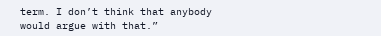term. I don’t think that anybody would argue with that.”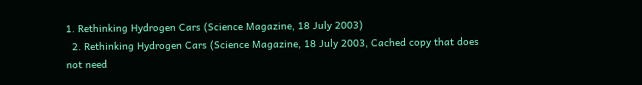1. Rethinking Hydrogen Cars (Science Magazine, 18 July 2003)
  2. Rethinking Hydrogen Cars (Science Magazine, 18 July 2003, Cached copy that does not need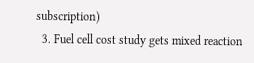subscription)
  3. Fuel cell cost study gets mixed reaction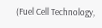(Fuel Cell Technology,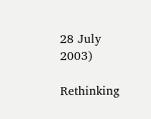28 July 2003)

Rethinking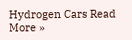Hydrogen Cars Read More »